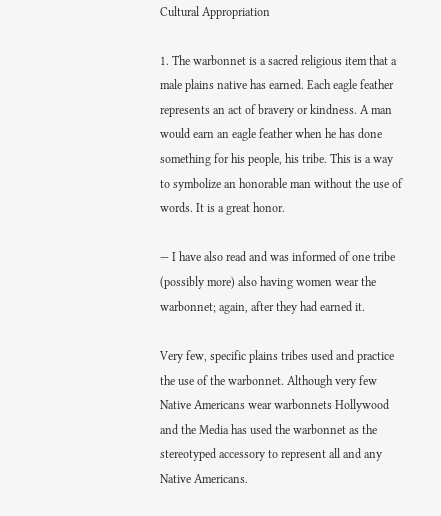Cultural Appropriation

1. The warbonnet is a sacred religious item that a male plains native has earned. Each eagle feather represents an act of bravery or kindness. A man would earn an eagle feather when he has done something for his people, his tribe. This is a way to symbolize an honorable man without the use of words. It is a great honor.

— I have also read and was informed of one tribe (possibly more) also having women wear the warbonnet; again, after they had earned it.

Very few, specific plains tribes used and practice the use of the warbonnet. Although very few Native Americans wear warbonnets Hollywood and the Media has used the warbonnet as the stereotyped accessory to represent all and any Native Americans.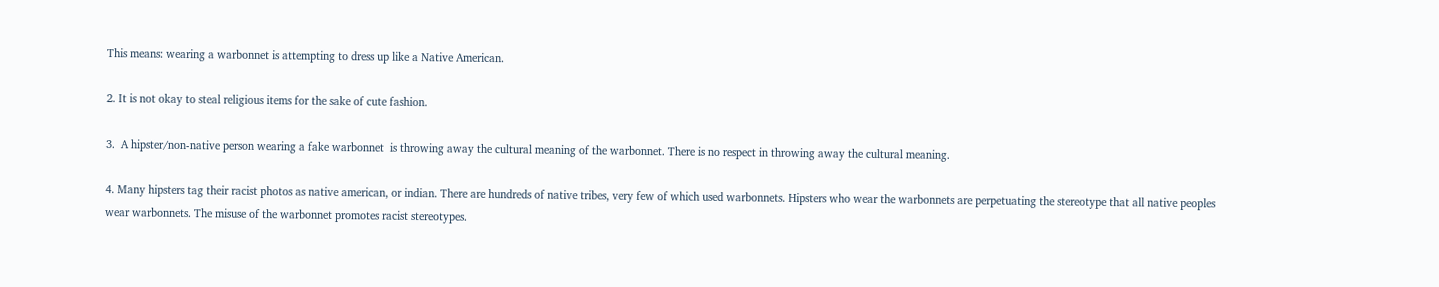This means: wearing a warbonnet is attempting to dress up like a Native American.

2. It is not okay to steal religious items for the sake of cute fashion.

3.  A hipster/non-native person wearing a fake warbonnet  is throwing away the cultural meaning of the warbonnet. There is no respect in throwing away the cultural meaning.

4. Many hipsters tag their racist photos as native american, or indian. There are hundreds of native tribes, very few of which used warbonnets. Hipsters who wear the warbonnets are perpetuating the stereotype that all native peoples wear warbonnets. The misuse of the warbonnet promotes racist stereotypes.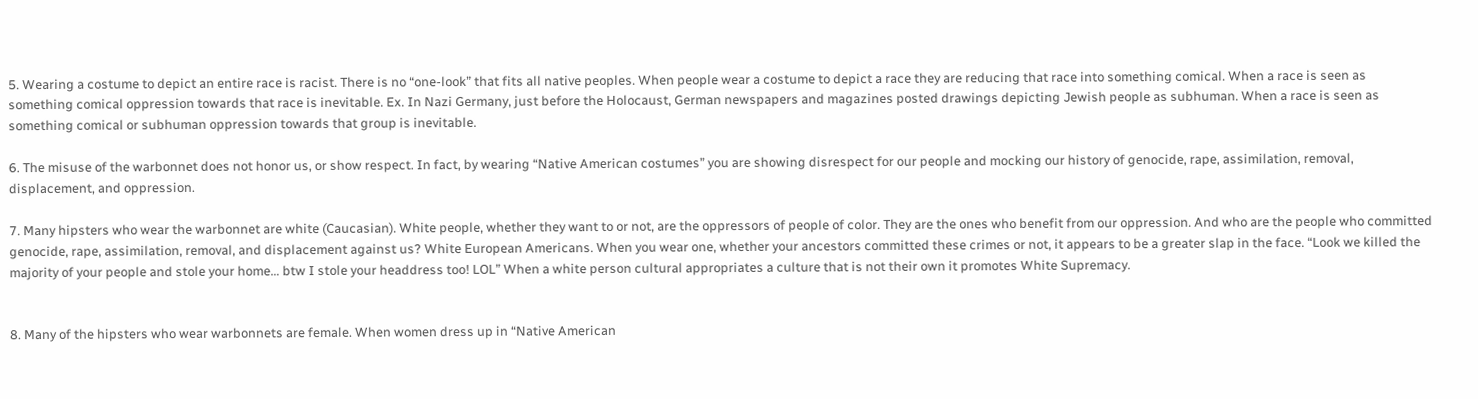5. Wearing a costume to depict an entire race is racist. There is no “one-look” that fits all native peoples. When people wear a costume to depict a race they are reducing that race into something comical. When a race is seen as something comical oppression towards that race is inevitable. Ex. In Nazi Germany, just before the Holocaust, German newspapers and magazines posted drawings depicting Jewish people as subhuman. When a race is seen as something comical or subhuman oppression towards that group is inevitable.

6. The misuse of the warbonnet does not honor us, or show respect. In fact, by wearing “Native American costumes” you are showing disrespect for our people and mocking our history of genocide, rape, assimilation, removal, displacement, and oppression.

7. Many hipsters who wear the warbonnet are white (Caucasian). White people, whether they want to or not, are the oppressors of people of color. They are the ones who benefit from our oppression. And who are the people who committed genocide, rape, assimilation, removal, and displacement against us? White European Americans. When you wear one, whether your ancestors committed these crimes or not, it appears to be a greater slap in the face. “Look we killed the majority of your people and stole your home… btw I stole your headdress too! LOL” When a white person cultural appropriates a culture that is not their own it promotes White Supremacy.


8. Many of the hipsters who wear warbonnets are female. When women dress up in “Native American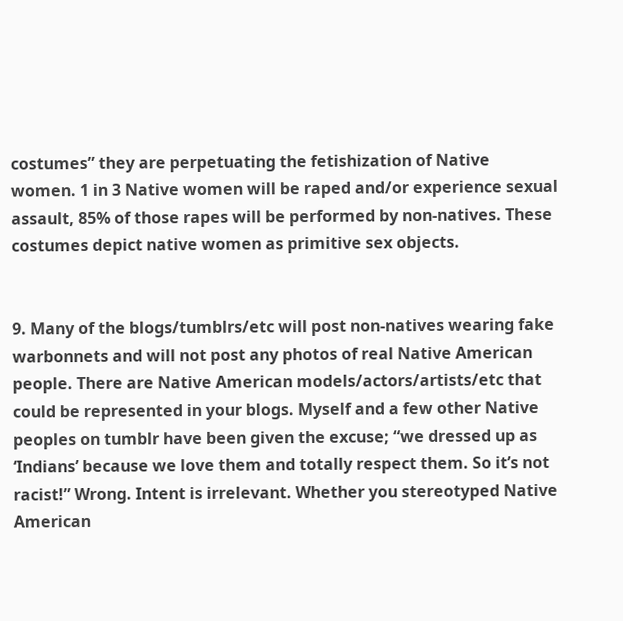costumes” they are perpetuating the fetishization of Native women. 1 in 3 Native women will be raped and/or experience sexual assault, 85% of those rapes will be performed by non-natives. These costumes depict native women as primitive sex objects.


9. Many of the blogs/tumblrs/etc will post non-natives wearing fake warbonnets and will not post any photos of real Native American people. There are Native American models/actors/artists/etc that could be represented in your blogs. Myself and a few other Native peoples on tumblr have been given the excuse; “we dressed up as ‘Indians’ because we love them and totally respect them. So it’s not racist!” Wrong. Intent is irrelevant. Whether you stereotyped Native American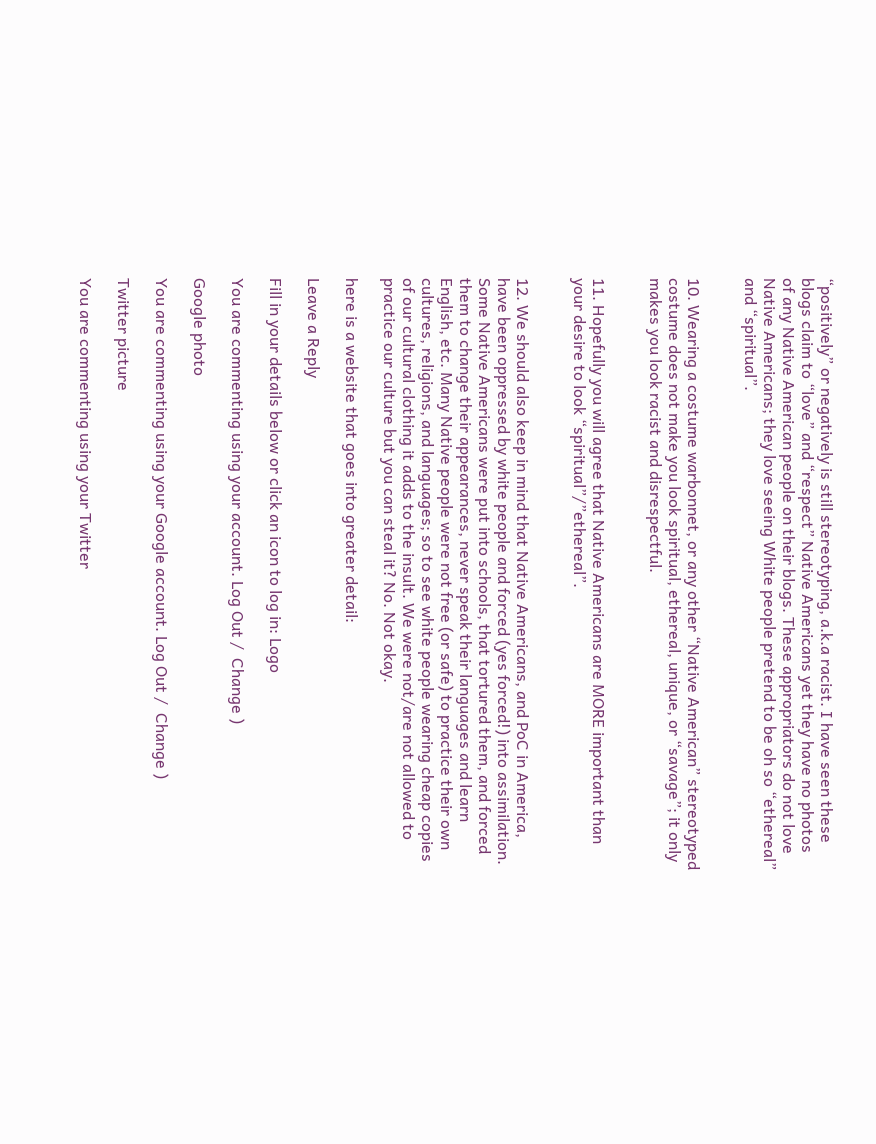“positively” or negatively is still stereotyping, a.k.a racist. I have seen these blogs claim to “love” and “respect” Native Americans yet they have no photos of any Native American people on their blogs. These appropriators do not love Native Americans; they love seeing White people pretend to be oh so “ethereal” and “spiritual”.


10. Wearing a costume warbonnet, or any other “Native American” stereotyped costume does not make you look spiritual, ethereal, unique, or “savage”; it only makes you look racist and disrespectful.


11. Hopefully you will agree that Native Americans are MORE important than your desire to look “spiritual”/”ethereal”.


12. We should also keep in mind that Native Americans, and PoC in America, have been oppressed by white people and forced (yes forced!) into assimilation. Some Native Americans were put into schools, that tortured them, and forced them to change their appearances, never speak their languages and learn English, etc. Many Native people were not free (or safe) to practice their own cultures, religions, and languages; so to see white people wearing cheap copies of our cultural clothing it adds to the insult. We were not/are not allowed to practice our culture but you can steal it? No. Not okay.

here is a website that goes into greater detail:

Leave a Reply

Fill in your details below or click an icon to log in: Logo

You are commenting using your account. Log Out /  Change )

Google photo

You are commenting using your Google account. Log Out /  Change )

Twitter picture

You are commenting using your Twitter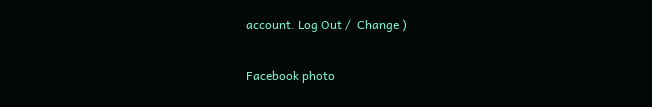account. Log Out /  Change )

Facebook photo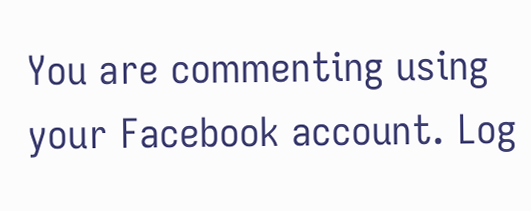You are commenting using your Facebook account. Log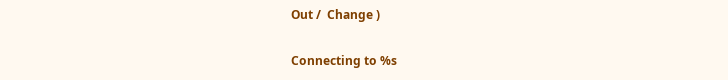Out /  Change )

Connecting to %s